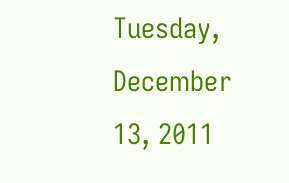Tuesday, December 13, 2011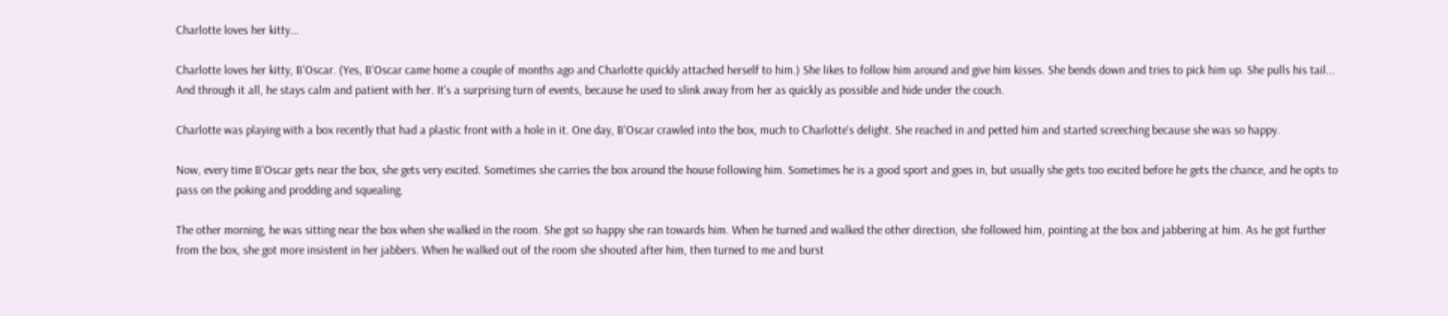Charlotte loves her kitty...

Charlotte loves her kitty, B'Oscar. (Yes, B'Oscar came home a couple of months ago and Charlotte quickly attached herself to him.) She likes to follow him around and give him kisses. She bends down and tries to pick him up. She pulls his tail... And through it all, he stays calm and patient with her. It's a surprising turn of events, because he used to slink away from her as quickly as possible and hide under the couch.

Charlotte was playing with a box recently that had a plastic front with a hole in it. One day, B'Oscar crawled into the box, much to Charlotte's delight. She reached in and petted him and started screeching because she was so happy.

Now, every time B'Oscar gets near the box, she gets very excited. Sometimes she carries the box around the house following him. Sometimes he is a good sport and goes in, but usually she gets too excited before he gets the chance, and he opts to pass on the poking and prodding and squealing.

The other morning, he was sitting near the box when she walked in the room. She got so happy she ran towards him. When he turned and walked the other direction, she followed him, pointing at the box and jabbering at him. As he got further from the box, she got more insistent in her jabbers. When he walked out of the room she shouted after him, then turned to me and burst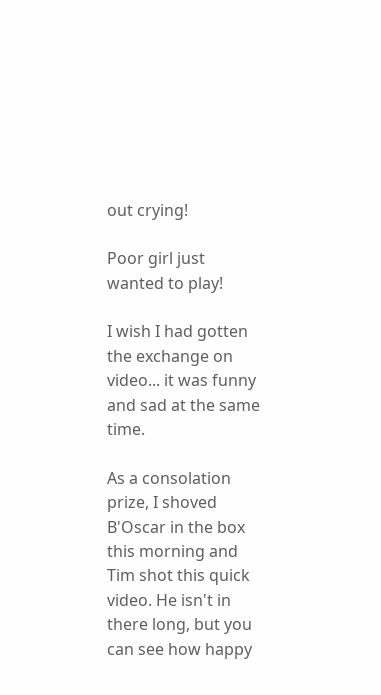out crying!

Poor girl just wanted to play!

I wish I had gotten the exchange on video... it was funny and sad at the same time.

As a consolation prize, I shoved B'Oscar in the box this morning and Tim shot this quick video. He isn't in there long, but you can see how happy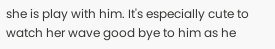she is play with him. It's especially cute to watch her wave good bye to him as he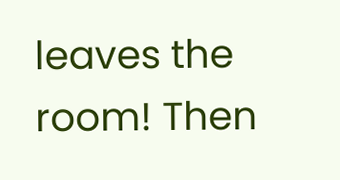leaves the room! Then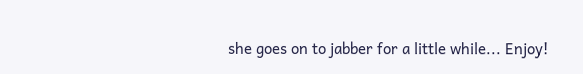she goes on to jabber for a little while... Enjoy!